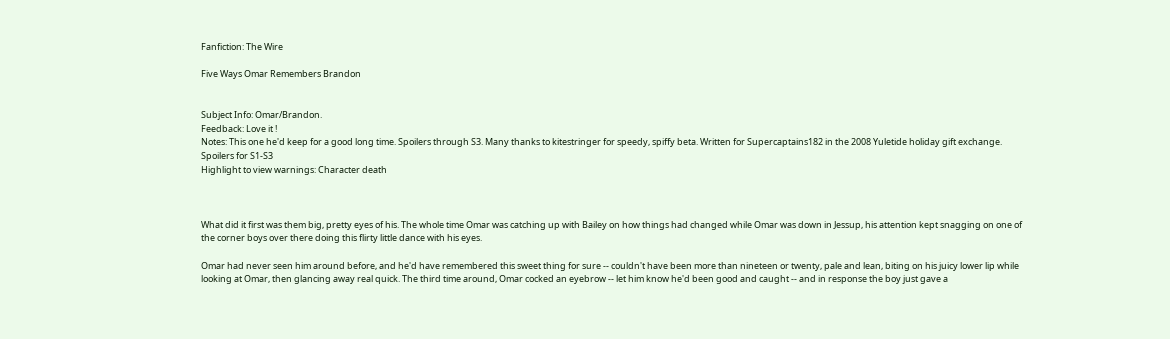Fanfiction: The Wire

Five Ways Omar Remembers Brandon


Subject Info: Omar/Brandon.
Feedback: Love it !
Notes: This one he'd keep for a good long time. Spoilers through S3. Many thanks to kitestringer for speedy, spiffy beta. Written for Supercaptains182 in the 2008 Yuletide holiday gift exchange. Spoilers for S1-S3
Highlight to view warnings: Character death



What did it first was them big, pretty eyes of his. The whole time Omar was catching up with Bailey on how things had changed while Omar was down in Jessup, his attention kept snagging on one of the corner boys over there doing this flirty little dance with his eyes.

Omar had never seen him around before, and he'd have remembered this sweet thing for sure -- couldn't have been more than nineteen or twenty, pale and lean, biting on his juicy lower lip while looking at Omar, then glancing away real quick. The third time around, Omar cocked an eyebrow -- let him know he'd been good and caught -- and in response the boy just gave a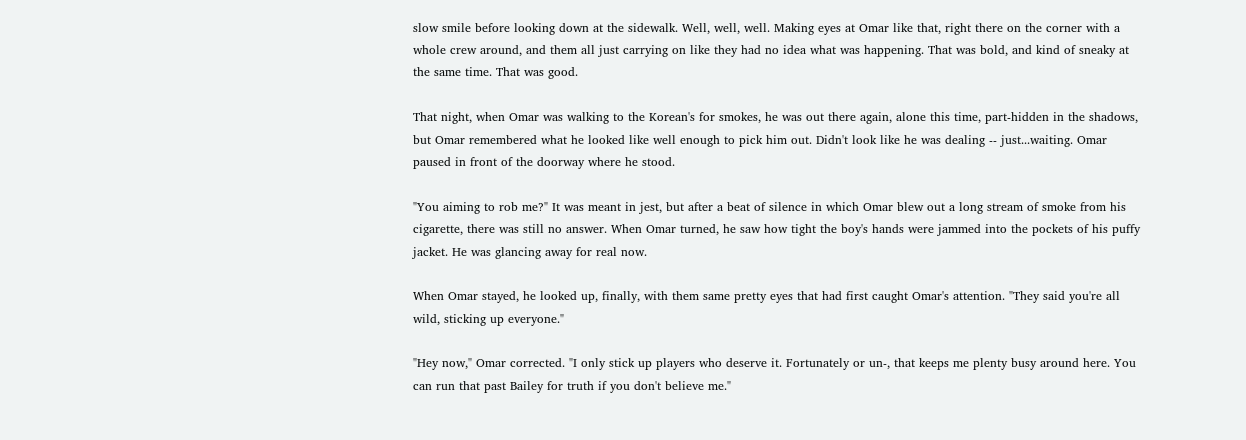slow smile before looking down at the sidewalk. Well, well, well. Making eyes at Omar like that, right there on the corner with a whole crew around, and them all just carrying on like they had no idea what was happening. That was bold, and kind of sneaky at the same time. That was good.

That night, when Omar was walking to the Korean's for smokes, he was out there again, alone this time, part-hidden in the shadows, but Omar remembered what he looked like well enough to pick him out. Didn't look like he was dealing -- just...waiting. Omar paused in front of the doorway where he stood.

"You aiming to rob me?" It was meant in jest, but after a beat of silence in which Omar blew out a long stream of smoke from his cigarette, there was still no answer. When Omar turned, he saw how tight the boy's hands were jammed into the pockets of his puffy jacket. He was glancing away for real now.

When Omar stayed, he looked up, finally, with them same pretty eyes that had first caught Omar's attention. "They said you're all wild, sticking up everyone."

"Hey now," Omar corrected. "I only stick up players who deserve it. Fortunately or un-, that keeps me plenty busy around here. You can run that past Bailey for truth if you don't believe me."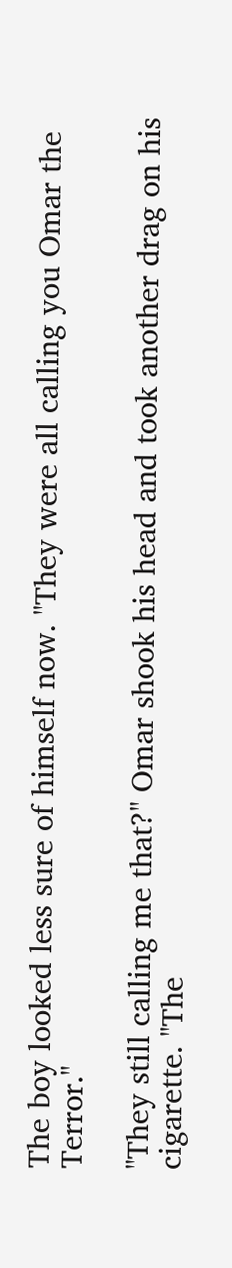The boy looked less sure of himself now. "They were all calling you Omar the Terror."

"They still calling me that?" Omar shook his head and took another drag on his cigarette. "The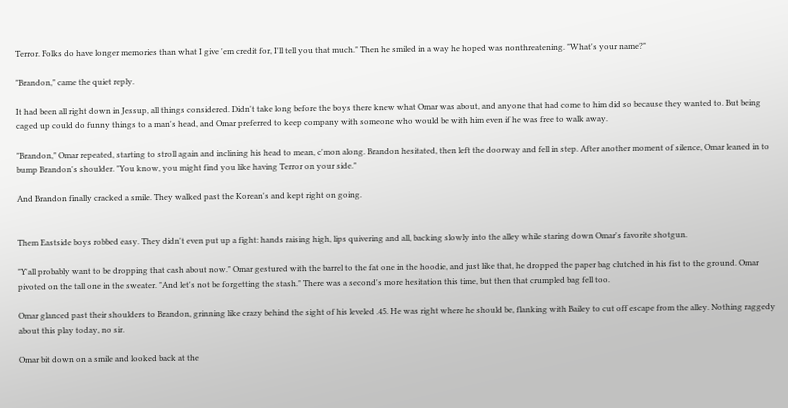Terror. Folks do have longer memories than what I give 'em credit for, I'll tell you that much." Then he smiled in a way he hoped was nonthreatening. "What's your name?"

"Brandon," came the quiet reply.

It had been all right down in Jessup, all things considered. Didn't take long before the boys there knew what Omar was about, and anyone that had come to him did so because they wanted to. But being caged up could do funny things to a man's head, and Omar preferred to keep company with someone who would be with him even if he was free to walk away.

"Brandon," Omar repeated, starting to stroll again and inclining his head to mean, c'mon along. Brandon hesitated, then left the doorway and fell in step. After another moment of silence, Omar leaned in to bump Brandon's shoulder. "You know, you might find you like having Terror on your side."

And Brandon finally cracked a smile. They walked past the Korean's and kept right on going.


Them Eastside boys robbed easy. They didn't even put up a fight: hands raising high, lips quivering and all, backing slowly into the alley while staring down Omar's favorite shotgun.

"Y'all probably want to be dropping that cash about now." Omar gestured with the barrel to the fat one in the hoodie, and just like that, he dropped the paper bag clutched in his fist to the ground. Omar pivoted on the tall one in the sweater. "And let's not be forgetting the stash." There was a second's more hesitation this time, but then that crumpled bag fell too.

Omar glanced past their shoulders to Brandon, grinning like crazy behind the sight of his leveled .45. He was right where he should be, flanking with Bailey to cut off escape from the alley. Nothing raggedy about this play today, no sir.

Omar bit down on a smile and looked back at the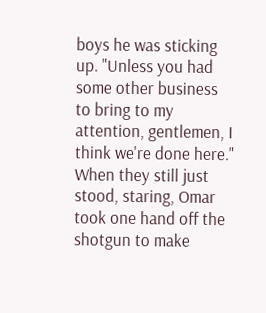boys he was sticking up. "Unless you had some other business to bring to my attention, gentlemen, I think we're done here." When they still just stood, staring, Omar took one hand off the shotgun to make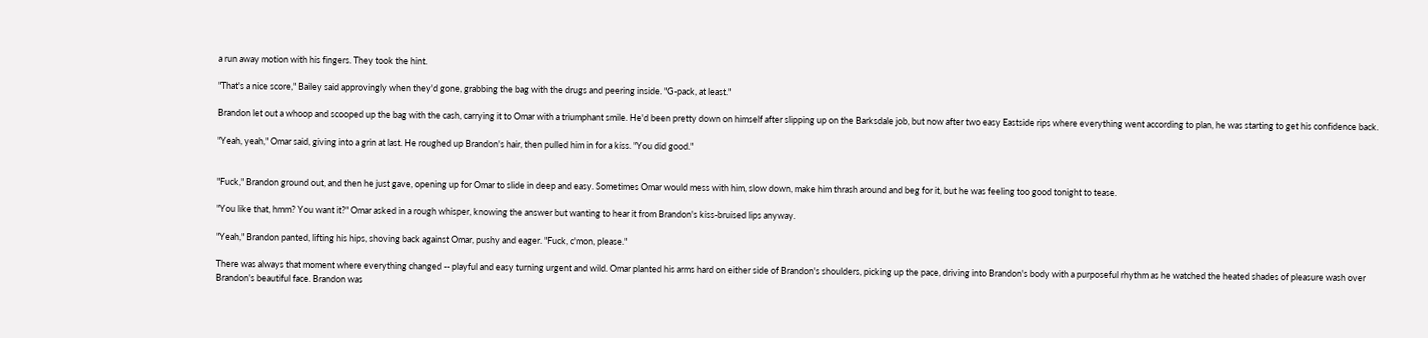a run away motion with his fingers. They took the hint.

"That's a nice score," Bailey said approvingly when they'd gone, grabbing the bag with the drugs and peering inside. "G-pack, at least."

Brandon let out a whoop and scooped up the bag with the cash, carrying it to Omar with a triumphant smile. He'd been pretty down on himself after slipping up on the Barksdale job, but now after two easy Eastside rips where everything went according to plan, he was starting to get his confidence back.

"Yeah, yeah," Omar said, giving into a grin at last. He roughed up Brandon's hair, then pulled him in for a kiss. "You did good."


"Fuck," Brandon ground out, and then he just gave, opening up for Omar to slide in deep and easy. Sometimes Omar would mess with him, slow down, make him thrash around and beg for it, but he was feeling too good tonight to tease.

"You like that, hmm? You want it?" Omar asked in a rough whisper, knowing the answer but wanting to hear it from Brandon's kiss-bruised lips anyway.

"Yeah," Brandon panted, lifting his hips, shoving back against Omar, pushy and eager. "Fuck, c'mon, please."

There was always that moment where everything changed -- playful and easy turning urgent and wild. Omar planted his arms hard on either side of Brandon's shoulders, picking up the pace, driving into Brandon's body with a purposeful rhythm as he watched the heated shades of pleasure wash over Brandon's beautiful face. Brandon was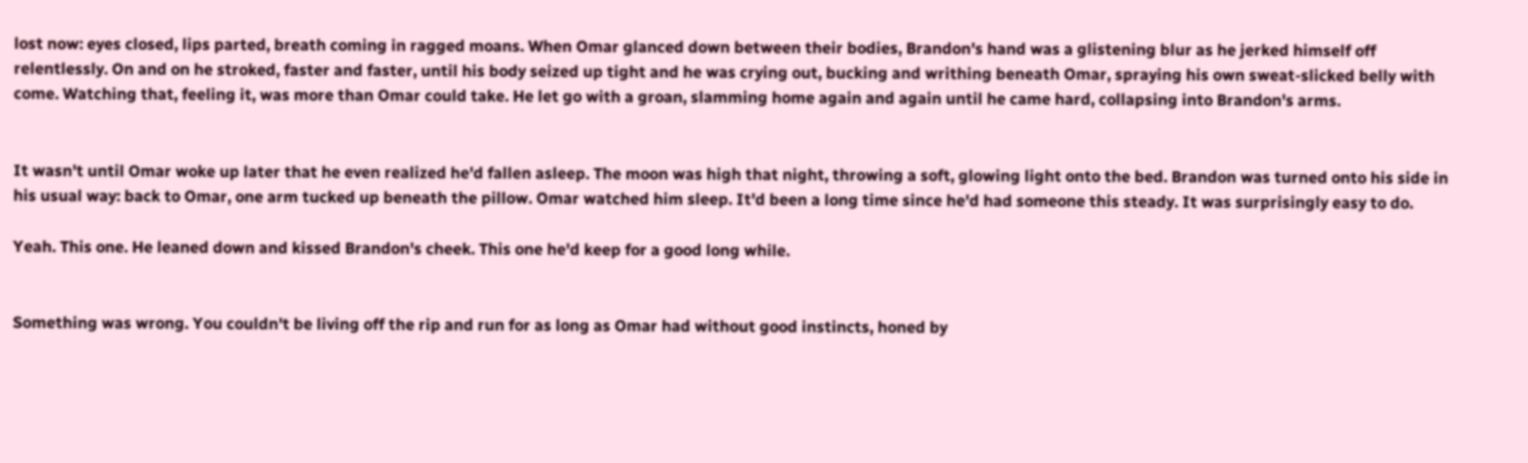lost now: eyes closed, lips parted, breath coming in ragged moans. When Omar glanced down between their bodies, Brandon's hand was a glistening blur as he jerked himself off relentlessly. On and on he stroked, faster and faster, until his body seized up tight and he was crying out, bucking and writhing beneath Omar, spraying his own sweat-slicked belly with come. Watching that, feeling it, was more than Omar could take. He let go with a groan, slamming home again and again until he came hard, collapsing into Brandon's arms.


It wasn't until Omar woke up later that he even realized he'd fallen asleep. The moon was high that night, throwing a soft, glowing light onto the bed. Brandon was turned onto his side in his usual way: back to Omar, one arm tucked up beneath the pillow. Omar watched him sleep. It'd been a long time since he'd had someone this steady. It was surprisingly easy to do.

Yeah. This one. He leaned down and kissed Brandon's cheek. This one he'd keep for a good long while.


Something was wrong. You couldn't be living off the rip and run for as long as Omar had without good instincts, honed by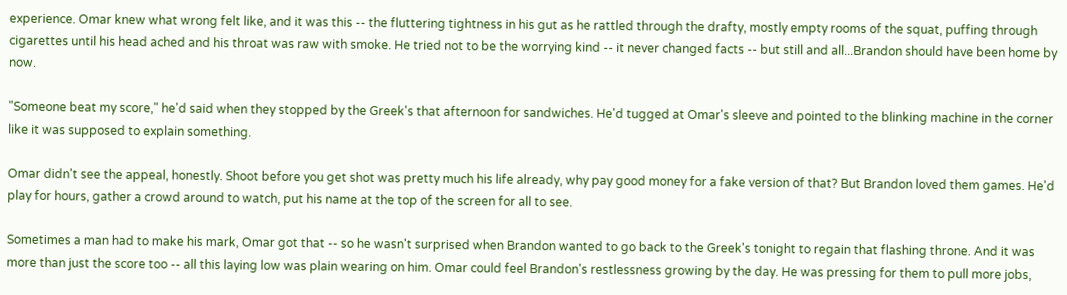experience. Omar knew what wrong felt like, and it was this -- the fluttering tightness in his gut as he rattled through the drafty, mostly empty rooms of the squat, puffing through cigarettes until his head ached and his throat was raw with smoke. He tried not to be the worrying kind -- it never changed facts -- but still and all...Brandon should have been home by now.

"Someone beat my score," he'd said when they stopped by the Greek's that afternoon for sandwiches. He'd tugged at Omar's sleeve and pointed to the blinking machine in the corner like it was supposed to explain something.

Omar didn't see the appeal, honestly. Shoot before you get shot was pretty much his life already, why pay good money for a fake version of that? But Brandon loved them games. He'd play for hours, gather a crowd around to watch, put his name at the top of the screen for all to see.

Sometimes a man had to make his mark, Omar got that -- so he wasn't surprised when Brandon wanted to go back to the Greek's tonight to regain that flashing throne. And it was more than just the score too -- all this laying low was plain wearing on him. Omar could feel Brandon's restlessness growing by the day. He was pressing for them to pull more jobs,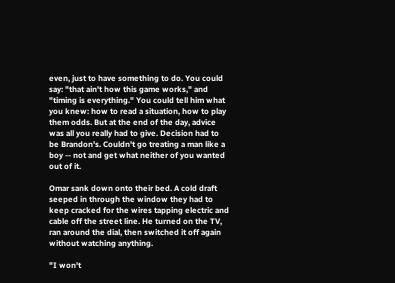even, just to have something to do. You could say: "that ain't how this game works," and "timing is everything." You could tell him what you knew: how to read a situation, how to play them odds. But at the end of the day, advice was all you really had to give. Decision had to be Brandon's. Couldn't go treating a man like a boy -- not and get what neither of you wanted out of it.

Omar sank down onto their bed. A cold draft seeped in through the window they had to keep cracked for the wires tapping electric and cable off the street line. He turned on the TV, ran around the dial, then switched it off again without watching anything.

"I won't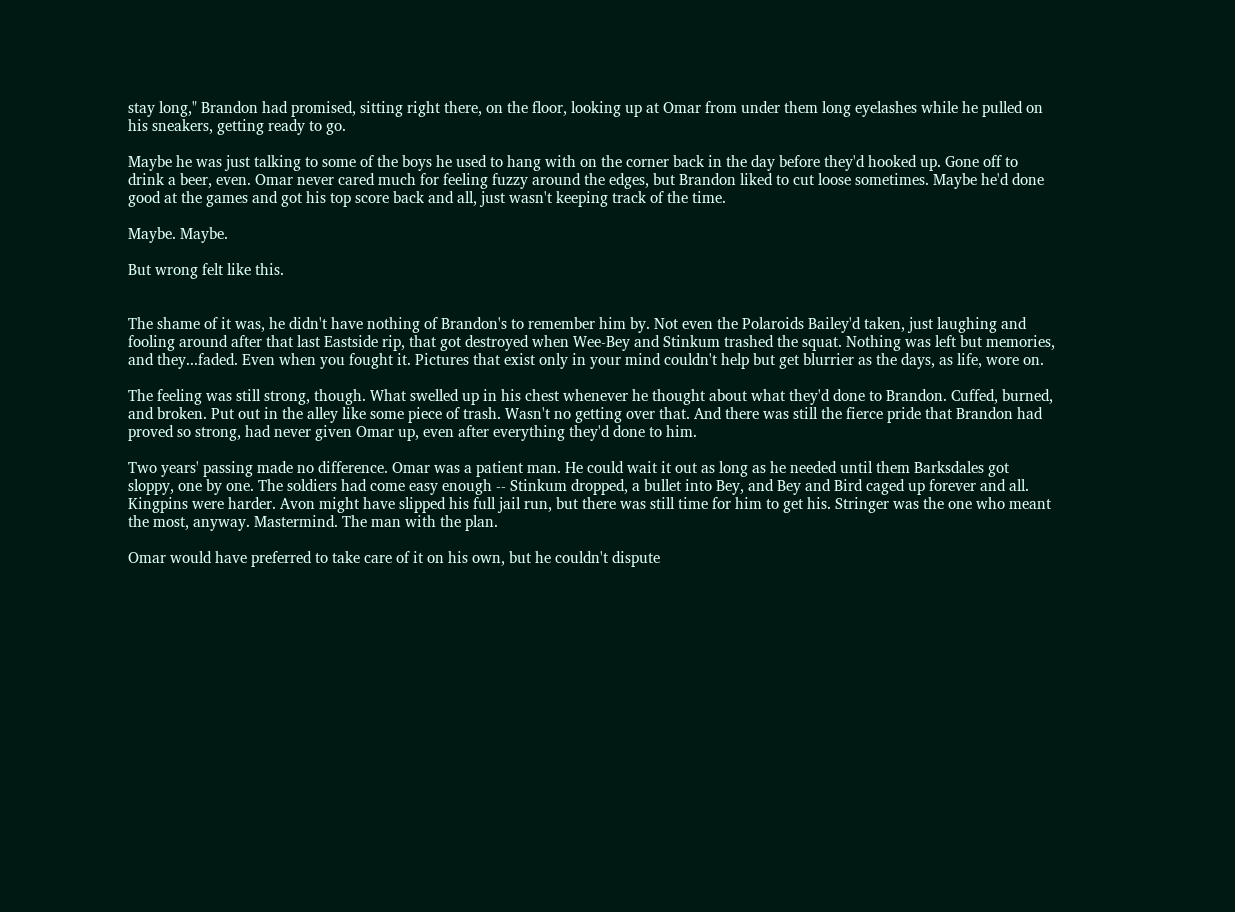stay long," Brandon had promised, sitting right there, on the floor, looking up at Omar from under them long eyelashes while he pulled on his sneakers, getting ready to go.

Maybe he was just talking to some of the boys he used to hang with on the corner back in the day before they'd hooked up. Gone off to drink a beer, even. Omar never cared much for feeling fuzzy around the edges, but Brandon liked to cut loose sometimes. Maybe he'd done good at the games and got his top score back and all, just wasn't keeping track of the time.

Maybe. Maybe.

But wrong felt like this.


The shame of it was, he didn't have nothing of Brandon's to remember him by. Not even the Polaroids Bailey'd taken, just laughing and fooling around after that last Eastside rip, that got destroyed when Wee-Bey and Stinkum trashed the squat. Nothing was left but memories, and they...faded. Even when you fought it. Pictures that exist only in your mind couldn't help but get blurrier as the days, as life, wore on.

The feeling was still strong, though. What swelled up in his chest whenever he thought about what they'd done to Brandon. Cuffed, burned, and broken. Put out in the alley like some piece of trash. Wasn't no getting over that. And there was still the fierce pride that Brandon had proved so strong, had never given Omar up, even after everything they'd done to him.

Two years' passing made no difference. Omar was a patient man. He could wait it out as long as he needed until them Barksdales got sloppy, one by one. The soldiers had come easy enough -- Stinkum dropped, a bullet into Bey, and Bey and Bird caged up forever and all. Kingpins were harder. Avon might have slipped his full jail run, but there was still time for him to get his. Stringer was the one who meant the most, anyway. Mastermind. The man with the plan.

Omar would have preferred to take care of it on his own, but he couldn't dispute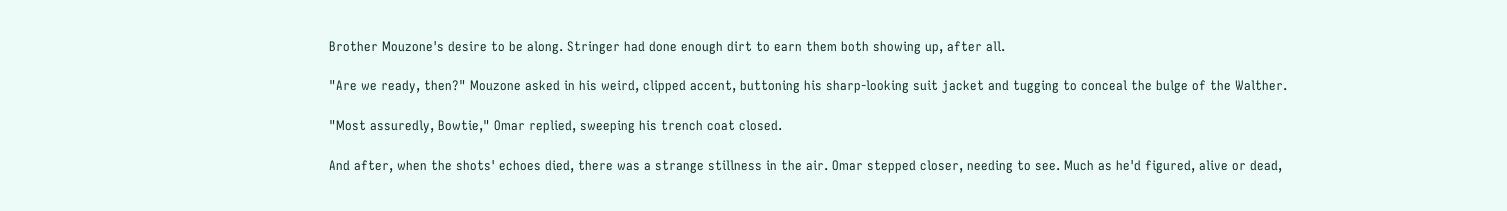Brother Mouzone's desire to be along. Stringer had done enough dirt to earn them both showing up, after all.

"Are we ready, then?" Mouzone asked in his weird, clipped accent, buttoning his sharp-looking suit jacket and tugging to conceal the bulge of the Walther.

"Most assuredly, Bowtie," Omar replied, sweeping his trench coat closed.

And after, when the shots' echoes died, there was a strange stillness in the air. Omar stepped closer, needing to see. Much as he'd figured, alive or dead,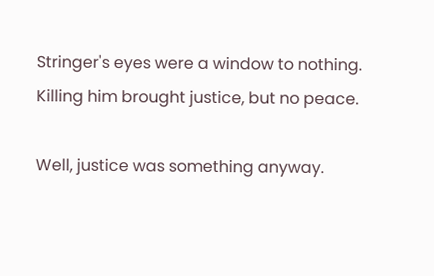Stringer's eyes were a window to nothing. Killing him brought justice, but no peace.

Well, justice was something anyway.